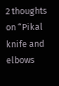2 thoughts on “Pikal knife and elbows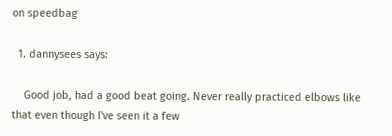on speedbag

  1. dannysees says:

    Good job, had a good beat going. Never really practiced elbows like that even though I've seen it a few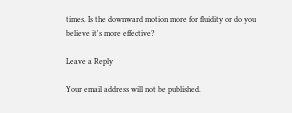times. Is the downward motion more for fluidity or do you believe it's more effective?

Leave a Reply

Your email address will not be published.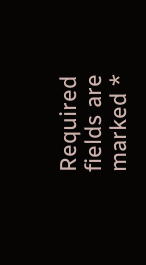Required fields are marked *